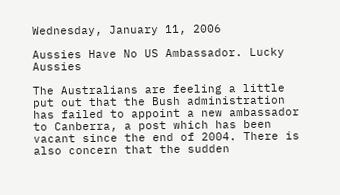Wednesday, January 11, 2006

Aussies Have No US Ambassador. Lucky Aussies

The Australians are feeling a little put out that the Bush administration has failed to appoint a new ambassador to Canberra, a post which has been vacant since the end of 2004. There is also concern that the sudden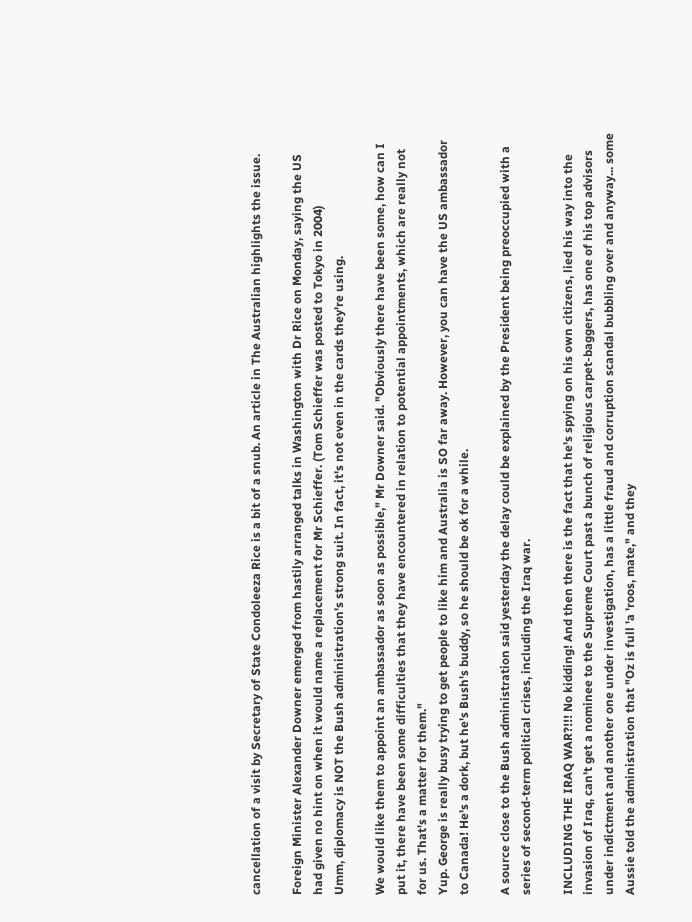cancellation of a visit by Secretary of State Condoleeza Rice is a bit of a snub. An article in The Australian highlights the issue.

Foreign Minister Alexander Downer emerged from hastily arranged talks in Washington with Dr Rice on Monday, saying the US had given no hint on when it would name a replacement for Mr Schieffer. (Tom Schieffer was posted to Tokyo in 2004)
Umm, diplomacy is NOT the Bush administration's strong suit. In fact, it's not even in the cards they're using.

We would like them to appoint an ambassador as soon as possible," Mr Downer said. "Obviously there have been some, how can I put it, there have been some difficulties that they have encountered in relation to potential appointments, which are really not for us. That's a matter for them."
Yup. George is really busy trying to get people to like him and Australia is SO far away. However, you can have the US ambassador to Canada! He's a dork, but he's Bush's buddy, so he should be ok for a while.

A source close to the Bush administration said yesterday the delay could be explained by the President being preoccupied with a series of second-term political crises, including the Iraq war.

INCLUDING THE IRAQ WAR?!!! No kidding! And then there is the fact that he's spying on his own citizens, lied his way into the invasion of Iraq, can't get a nominee to the Supreme Court past a bunch of religious carpet-baggers, has one of his top advisors under indictment and another one under investigation, has a little fraud and corruption scandal bubbling over and anyway... some Aussie told the administration that "Oz is full 'a 'roos, mate," and they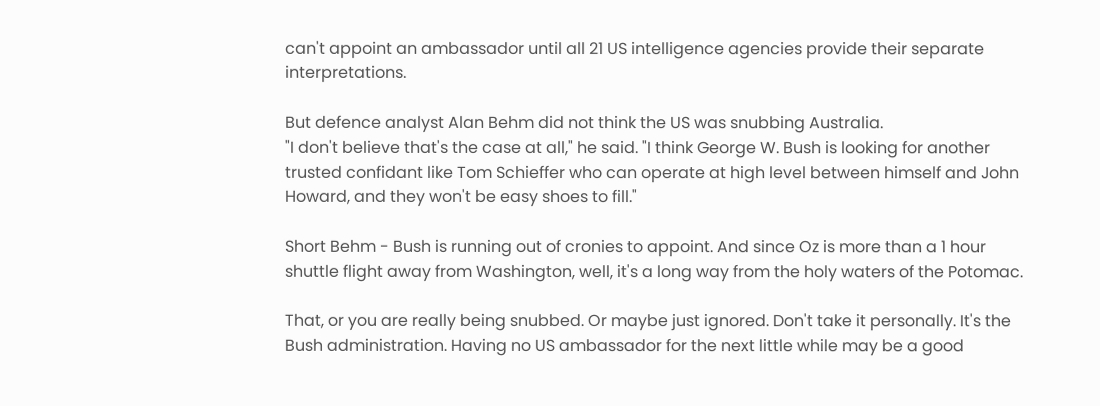can't appoint an ambassador until all 21 US intelligence agencies provide their separate interpretations.

But defence analyst Alan Behm did not think the US was snubbing Australia.
"I don't believe that's the case at all," he said. "I think George W. Bush is looking for another trusted confidant like Tom Schieffer who can operate at high level between himself and John Howard, and they won't be easy shoes to fill."

Short Behm - Bush is running out of cronies to appoint. And since Oz is more than a 1 hour shuttle flight away from Washington, well, it's a long way from the holy waters of the Potomac.

That, or you are really being snubbed. Or maybe just ignored. Don't take it personally. It's the Bush administration. Having no US ambassador for the next little while may be a good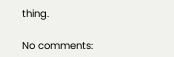thing.

No comments: